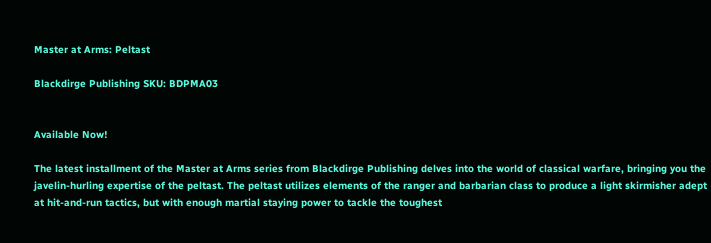Master at Arms: Peltast

Blackdirge Publishing SKU: BDPMA03


Available Now!

The latest installment of the Master at Arms series from Blackdirge Publishing delves into the world of classical warfare, bringing you the javelin-hurling expertise of the peltast. The peltast utilizes elements of the ranger and barbarian class to produce a light skirmisher adept at hit-and-run tactics, but with enough martial staying power to tackle the toughest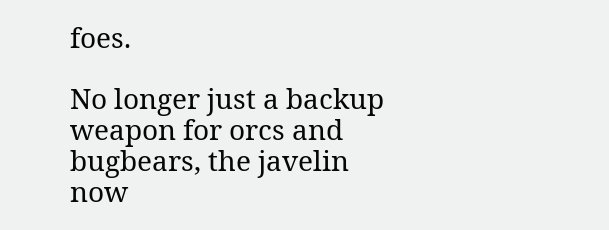foes.

No longer just a backup weapon for orcs and bugbears, the javelin now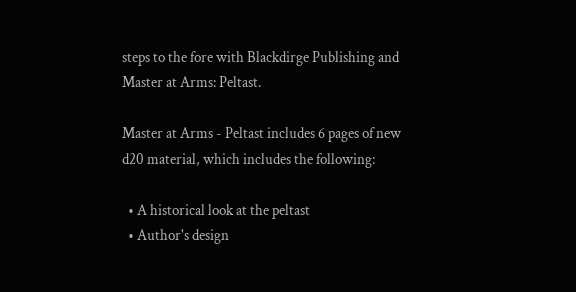steps to the fore with Blackdirge Publishing and Master at Arms: Peltast.

Master at Arms - Peltast includes 6 pages of new d20 material, which includes the following:

  • A historical look at the peltast
  • Author's design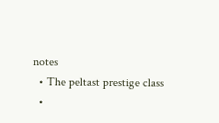notes
  • The peltast prestige class
  •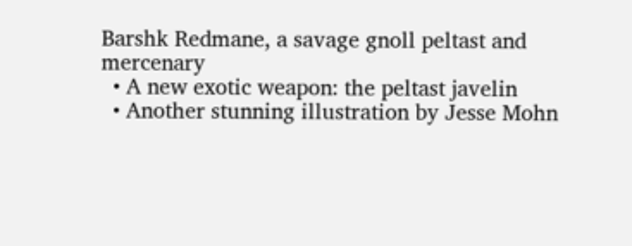Barshk Redmane, a savage gnoll peltast and mercenary
  • A new exotic weapon: the peltast javelin
  • Another stunning illustration by Jesse Mohn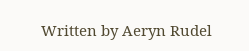Written by Aeryn Rudel